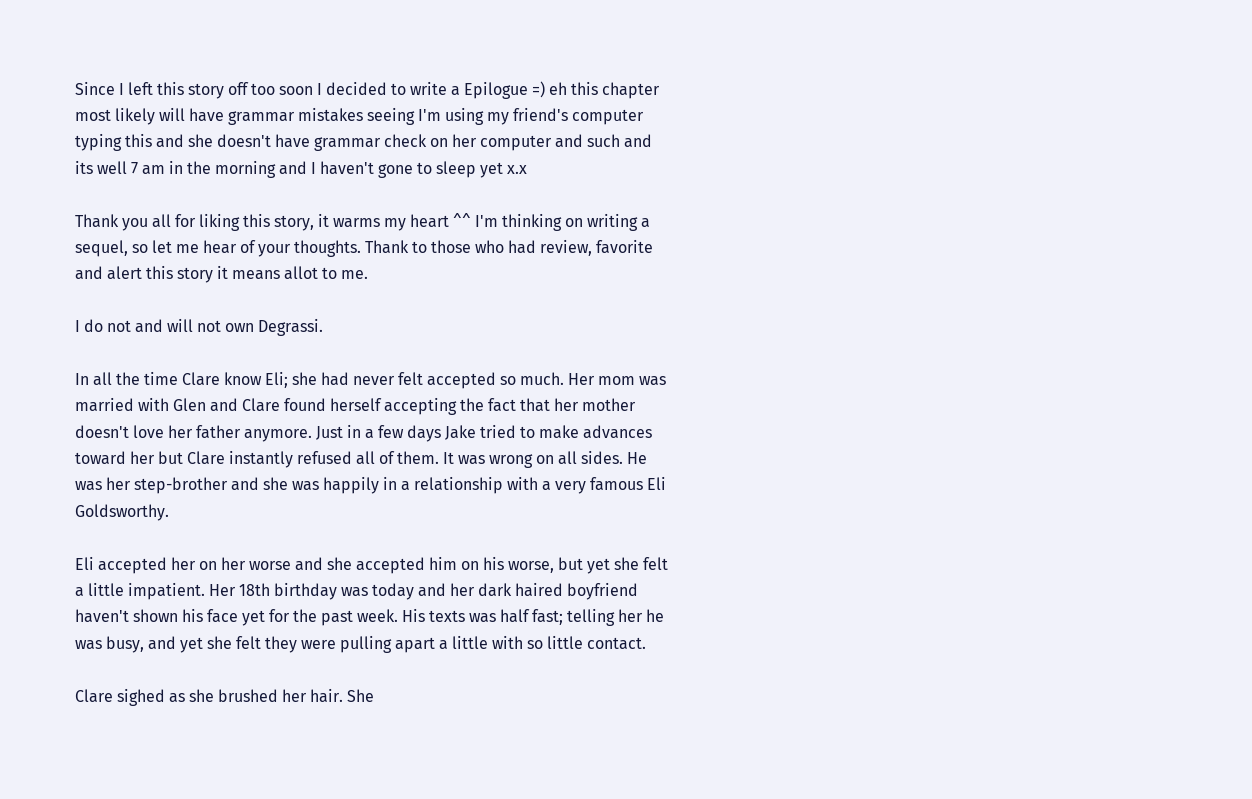Since I left this story off too soon I decided to write a Epilogue =) eh this chapter most likely will have grammar mistakes seeing I'm using my friend's computer typing this and she doesn't have grammar check on her computer and such and its well 7 am in the morning and I haven't gone to sleep yet x.x

Thank you all for liking this story, it warms my heart ^^ I'm thinking on writing a sequel, so let me hear of your thoughts. Thank to those who had review, favorite and alert this story it means allot to me.

I do not and will not own Degrassi.

In all the time Clare know Eli; she had never felt accepted so much. Her mom was married with Glen and Clare found herself accepting the fact that her mother doesn't love her father anymore. Just in a few days Jake tried to make advances toward her but Clare instantly refused all of them. It was wrong on all sides. He was her step-brother and she was happily in a relationship with a very famous Eli Goldsworthy.

Eli accepted her on her worse and she accepted him on his worse, but yet she felt a little impatient. Her 18th birthday was today and her dark haired boyfriend haven't shown his face yet for the past week. His texts was half fast; telling her he was busy, and yet she felt they were pulling apart a little with so little contact.

Clare sighed as she brushed her hair. She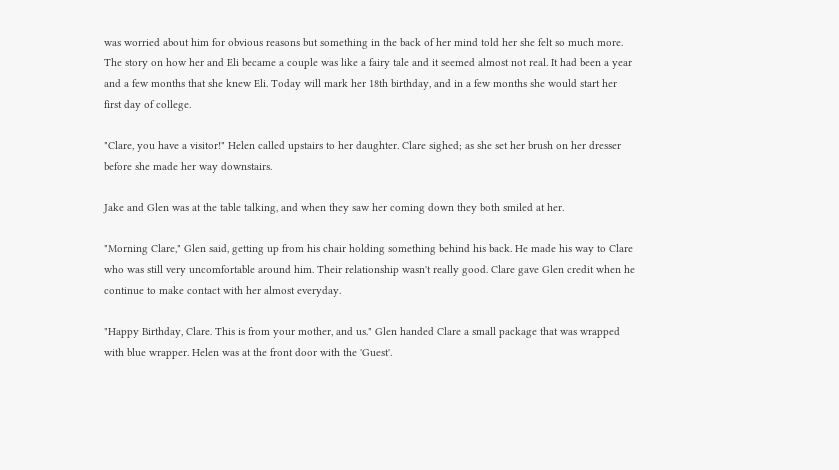was worried about him for obvious reasons but something in the back of her mind told her she felt so much more. The story on how her and Eli became a couple was like a fairy tale and it seemed almost not real. It had been a year and a few months that she knew Eli. Today will mark her 18th birthday, and in a few months she would start her first day of college.

"Clare, you have a visitor!" Helen called upstairs to her daughter. Clare sighed; as she set her brush on her dresser before she made her way downstairs.

Jake and Glen was at the table talking, and when they saw her coming down they both smiled at her.

"Morning Clare," Glen said, getting up from his chair holding something behind his back. He made his way to Clare who was still very uncomfortable around him. Their relationship wasn't really good. Clare gave Glen credit when he continue to make contact with her almost everyday.

"Happy Birthday, Clare. This is from your mother, and us." Glen handed Clare a small package that was wrapped with blue wrapper. Helen was at the front door with the 'Guest'.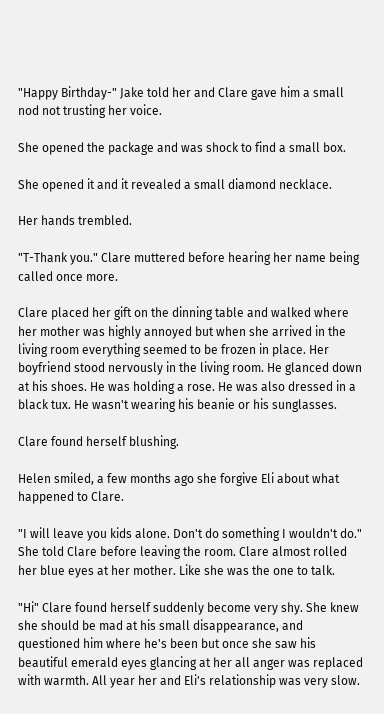"Happy Birthday-" Jake told her and Clare gave him a small nod not trusting her voice.

She opened the package and was shock to find a small box.

She opened it and it revealed a small diamond necklace.

Her hands trembled.

"T-Thank you." Clare muttered before hearing her name being called once more.

Clare placed her gift on the dinning table and walked where her mother was highly annoyed but when she arrived in the living room everything seemed to be frozen in place. Her boyfriend stood nervously in the living room. He glanced down at his shoes. He was holding a rose. He was also dressed in a black tux. He wasn't wearing his beanie or his sunglasses.

Clare found herself blushing.

Helen smiled, a few months ago she forgive Eli about what happened to Clare.

"I will leave you kids alone. Don't do something I wouldn't do." She told Clare before leaving the room. Clare almost rolled her blue eyes at her mother. Like she was the one to talk.

"Hi" Clare found herself suddenly become very shy. She knew she should be mad at his small disappearance, and questioned him where he's been but once she saw his beautiful emerald eyes glancing at her all anger was replaced with warmth. All year her and Eli's relationship was very slow.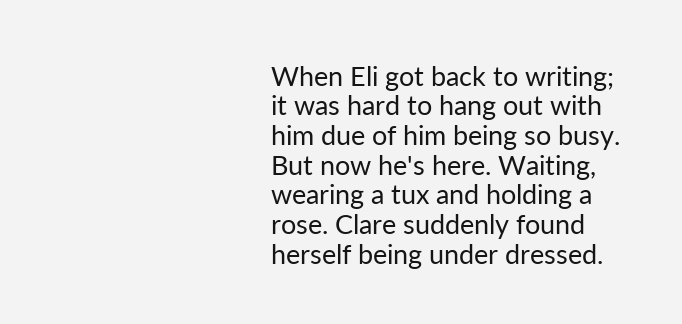When Eli got back to writing; it was hard to hang out with him due of him being so busy. But now he's here. Waiting, wearing a tux and holding a rose. Clare suddenly found herself being under dressed.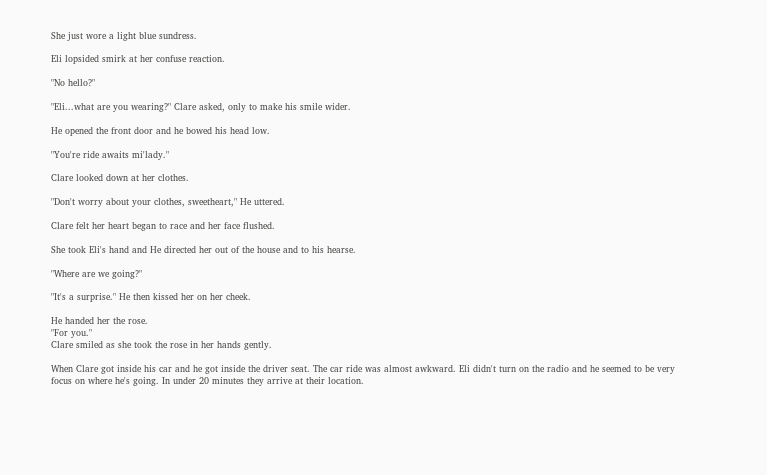She just wore a light blue sundress.

Eli lopsided smirk at her confuse reaction.

"No hello?"

"Eli...what are you wearing?" Clare asked, only to make his smile wider.

He opened the front door and he bowed his head low.

"You're ride awaits mi'lady."

Clare looked down at her clothes.

"Don't worry about your clothes, sweetheart," He uttered.

Clare felt her heart began to race and her face flushed.

She took Eli's hand and He directed her out of the house and to his hearse.

"Where are we going?"

"It's a surprise." He then kissed her on her cheek.

He handed her the rose.
"For you."
Clare smiled as she took the rose in her hands gently.

When Clare got inside his car and he got inside the driver seat. The car ride was almost awkward. Eli didn't turn on the radio and he seemed to be very focus on where he's going. In under 20 minutes they arrive at their location.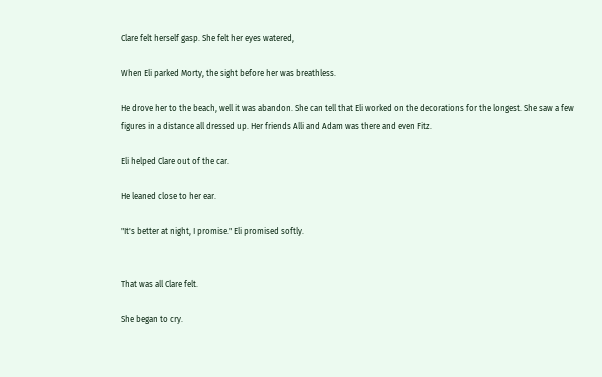Clare felt herself gasp. She felt her eyes watered,

When Eli parked Morty, the sight before her was breathless.

He drove her to the beach, well it was abandon. She can tell that Eli worked on the decorations for the longest. She saw a few figures in a distance all dressed up. Her friends Alli and Adam was there and even Fitz.

Eli helped Clare out of the car.

He leaned close to her ear.

"It's better at night, I promise." Eli promised softly.


That was all Clare felt.

She began to cry.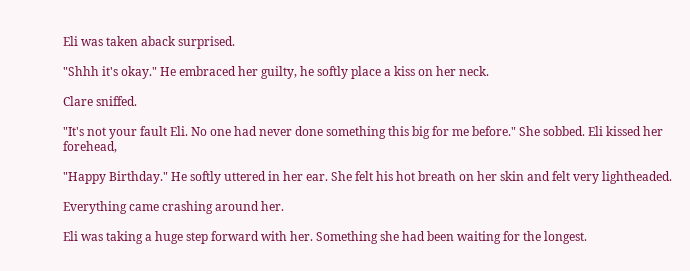Eli was taken aback surprised.

"Shhh it's okay." He embraced her guilty, he softly place a kiss on her neck.

Clare sniffed.

"It's not your fault Eli. No one had never done something this big for me before." She sobbed. Eli kissed her forehead,

"Happy Birthday." He softly uttered in her ear. She felt his hot breath on her skin and felt very lightheaded.

Everything came crashing around her.

Eli was taking a huge step forward with her. Something she had been waiting for the longest.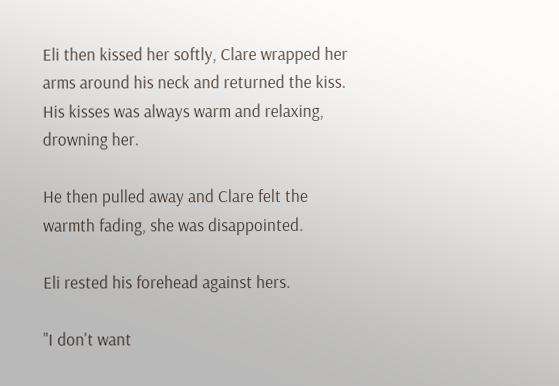Eli then kissed her softly, Clare wrapped her arms around his neck and returned the kiss. His kisses was always warm and relaxing, drowning her.

He then pulled away and Clare felt the warmth fading, she was disappointed.

Eli rested his forehead against hers.

"I don't want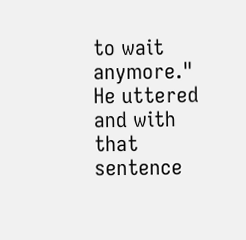to wait anymore." He uttered and with that sentence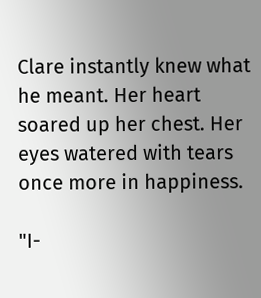Clare instantly knew what he meant. Her heart soared up her chest. Her eyes watered with tears once more in happiness.

"I-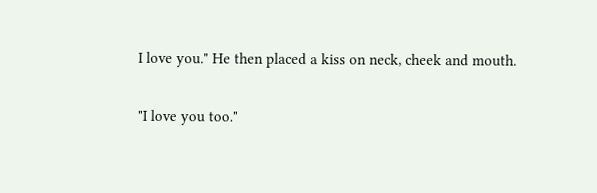I love you." He then placed a kiss on neck, cheek and mouth.

"I love you too."